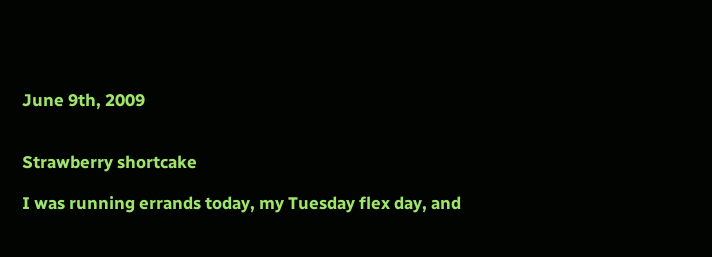June 9th, 2009


Strawberry shortcake

I was running errands today, my Tuesday flex day, and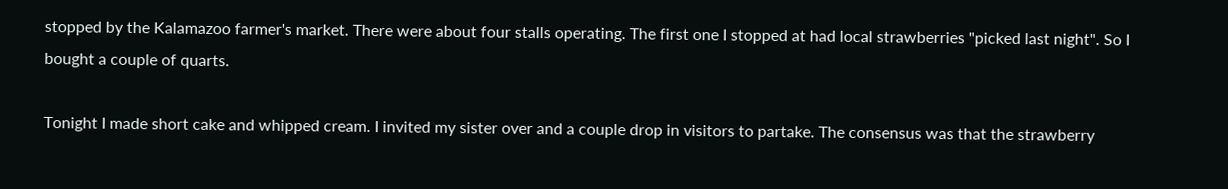stopped by the Kalamazoo farmer's market. There were about four stalls operating. The first one I stopped at had local strawberries "picked last night". So I bought a couple of quarts.

Tonight I made short cake and whipped cream. I invited my sister over and a couple drop in visitors to partake. The consensus was that the strawberry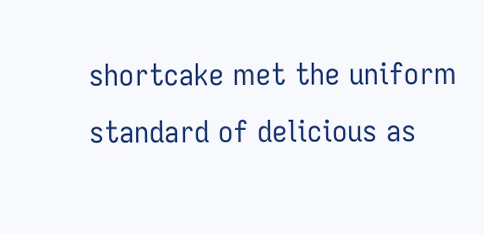shortcake met the uniform standard of delicious as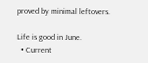proved by minimal leftovers.

Life is good in June.
  • Current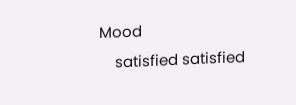Mood
    satisfied satisfied